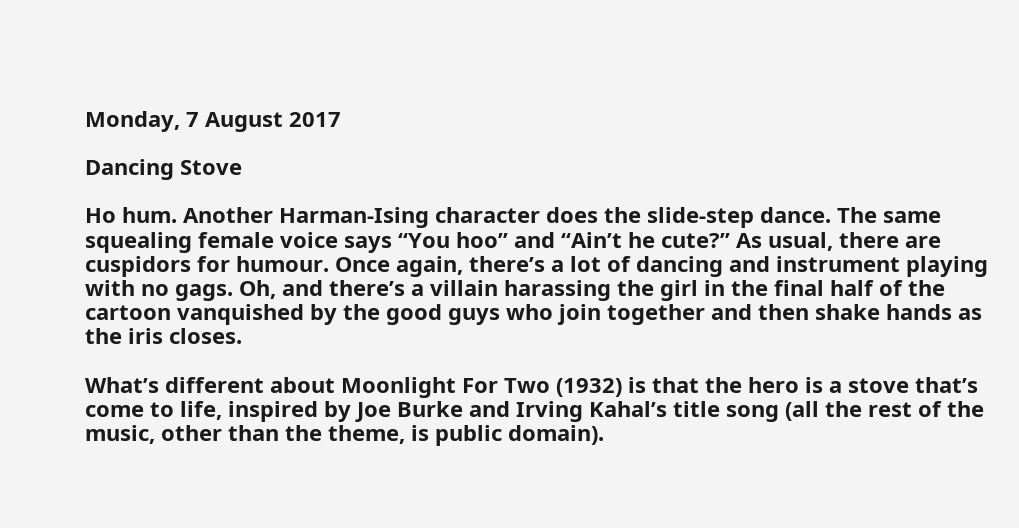Monday, 7 August 2017

Dancing Stove

Ho hum. Another Harman-Ising character does the slide-step dance. The same squealing female voice says “You hoo” and “Ain’t he cute?” As usual, there are cuspidors for humour. Once again, there’s a lot of dancing and instrument playing with no gags. Oh, and there’s a villain harassing the girl in the final half of the cartoon vanquished by the good guys who join together and then shake hands as the iris closes.

What’s different about Moonlight For Two (1932) is that the hero is a stove that’s come to life, inspired by Joe Burke and Irving Kahal’s title song (all the rest of the music, other than the theme, is public domain).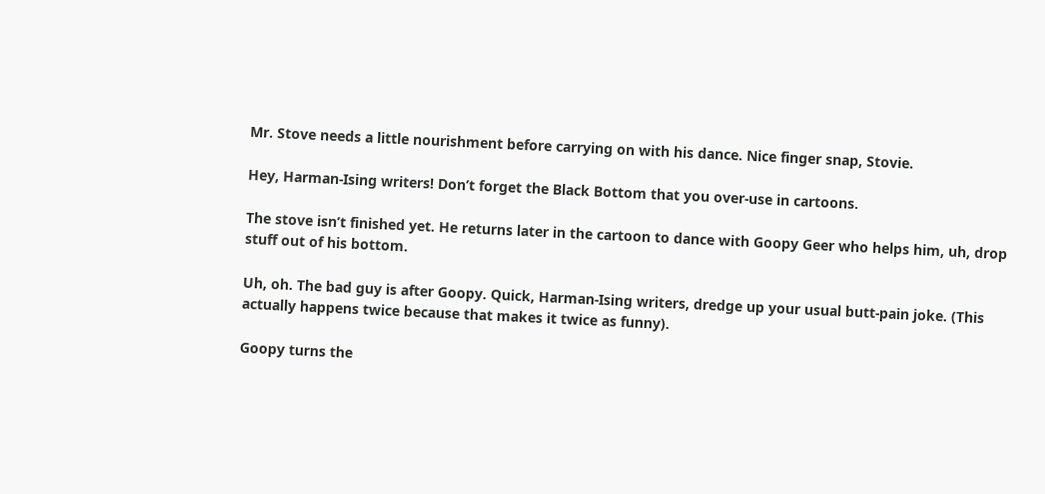Mr. Stove needs a little nourishment before carrying on with his dance. Nice finger snap, Stovie.

Hey, Harman-Ising writers! Don’t forget the Black Bottom that you over-use in cartoons.

The stove isn’t finished yet. He returns later in the cartoon to dance with Goopy Geer who helps him, uh, drop stuff out of his bottom.

Uh, oh. The bad guy is after Goopy. Quick, Harman-Ising writers, dredge up your usual butt-pain joke. (This actually happens twice because that makes it twice as funny).

Goopy turns the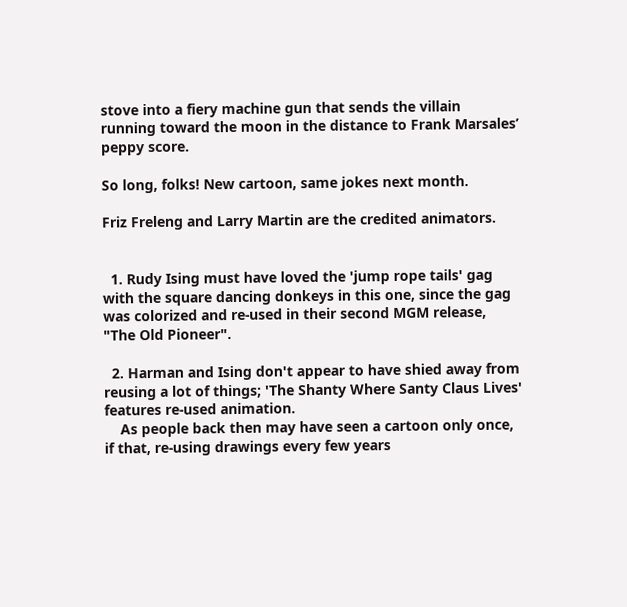stove into a fiery machine gun that sends the villain running toward the moon in the distance to Frank Marsales’ peppy score.

So long, folks! New cartoon, same jokes next month.

Friz Freleng and Larry Martin are the credited animators.


  1. Rudy Ising must have loved the 'jump rope tails' gag with the square dancing donkeys in this one, since the gag was colorized and re-used in their second MGM release, "The Old Pioneer".

  2. Harman and Ising don't appear to have shied away from reusing a lot of things; 'The Shanty Where Santy Claus Lives' features re-used animation.
    As people back then may have seen a cartoon only once, if that, re-using drawings every few years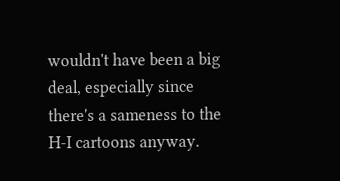wouldn't have been a big deal, especially since there's a sameness to the H-I cartoons anyway.